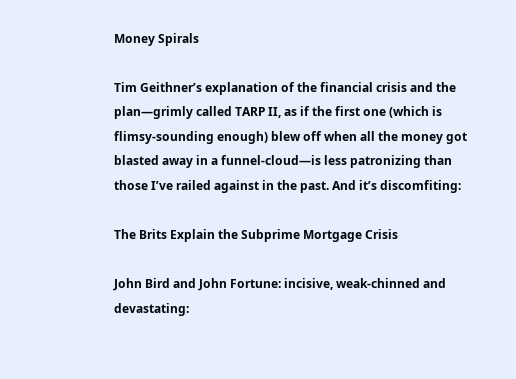Money Spirals

Tim Geithner’s explanation of the financial crisis and the plan—grimly called TARP II, as if the first one (which is flimsy-sounding enough) blew off when all the money got blasted away in a funnel-cloud—is less patronizing than those I’ve railed against in the past. And it’s discomfiting:

The Brits Explain the Subprime Mortgage Crisis

John Bird and John Fortune: incisive, weak-chinned and devastating: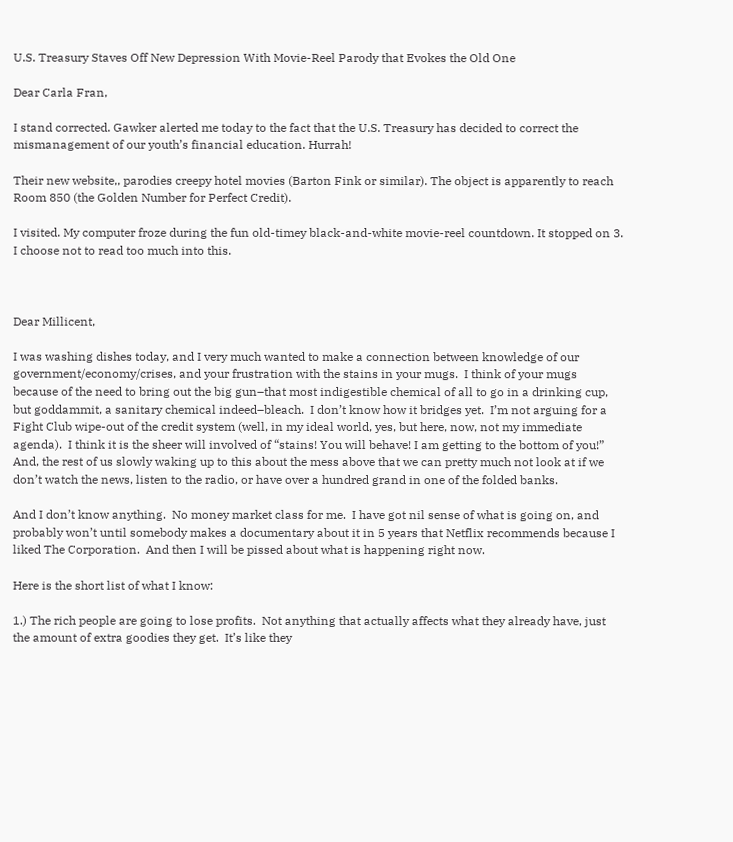U.S. Treasury Staves Off New Depression With Movie-Reel Parody that Evokes the Old One

Dear Carla Fran,

I stand corrected. Gawker alerted me today to the fact that the U.S. Treasury has decided to correct the mismanagement of our youth’s financial education. Hurrah!

Their new website,, parodies creepy hotel movies (Barton Fink or similar). The object is apparently to reach Room 850 (the Golden Number for Perfect Credit).

I visited. My computer froze during the fun old-timey black-and-white movie-reel countdown. It stopped on 3. I choose not to read too much into this.



Dear Millicent,

I was washing dishes today, and I very much wanted to make a connection between knowledge of our government/economy/crises, and your frustration with the stains in your mugs.  I think of your mugs because of the need to bring out the big gun–that most indigestible chemical of all to go in a drinking cup, but goddammit, a sanitary chemical indeed–bleach.  I don’t know how it bridges yet.  I’m not arguing for a Fight Club wipe-out of the credit system (well, in my ideal world, yes, but here, now, not my immediate agenda).  I think it is the sheer will involved of “stains! You will behave! I am getting to the bottom of you!” And, the rest of us slowly waking up to this about the mess above that we can pretty much not look at if we don’t watch the news, listen to the radio, or have over a hundred grand in one of the folded banks.

And I don’t know anything.  No money market class for me.  I have got nil sense of what is going on, and probably won’t until somebody makes a documentary about it in 5 years that Netflix recommends because I liked The Corporation.  And then I will be pissed about what is happening right now.

Here is the short list of what I know:

1.) The rich people are going to lose profits.  Not anything that actually affects what they already have, just the amount of extra goodies they get.  It’s like they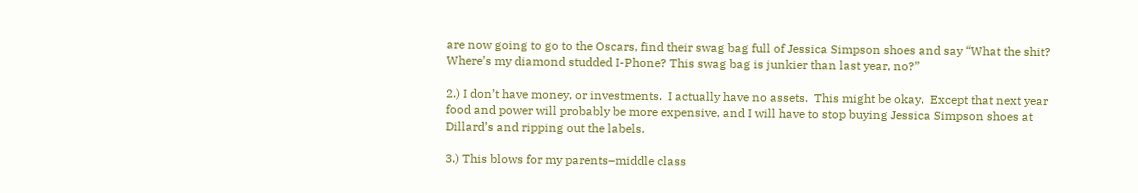are now going to go to the Oscars, find their swag bag full of Jessica Simpson shoes and say “What the shit? Where’s my diamond studded I-Phone? This swag bag is junkier than last year, no?”

2.) I don’t have money, or investments.  I actually have no assets.  This might be okay.  Except that next year food and power will probably be more expensive, and I will have to stop buying Jessica Simpson shoes at Dillard’s and ripping out the labels.

3.) This blows for my parents–middle class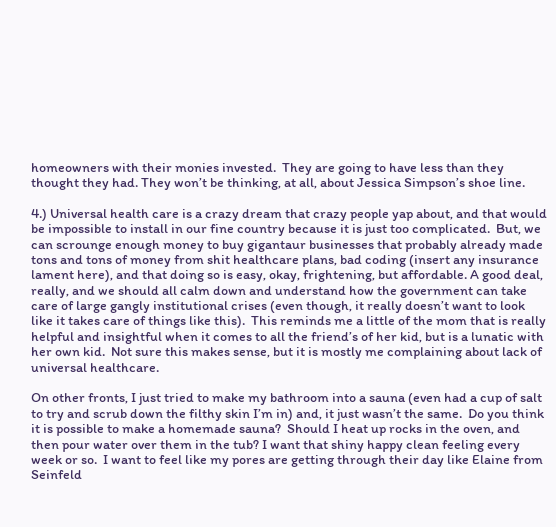homeowners with their monies invested.  They are going to have less than they thought they had. They won’t be thinking, at all, about Jessica Simpson’s shoe line.

4.) Universal health care is a crazy dream that crazy people yap about, and that would be impossible to install in our fine country because it is just too complicated.  But, we can scrounge enough money to buy gigantaur businesses that probably already made tons and tons of money from shit healthcare plans, bad coding (insert any insurance lament here), and that doing so is easy, okay, frightening, but affordable. A good deal, really, and we should all calm down and understand how the government can take care of large gangly institutional crises (even though, it really doesn’t want to look like it takes care of things like this).  This reminds me a little of the mom that is really helpful and insightful when it comes to all the friend’s of her kid, but is a lunatic with her own kid.  Not sure this makes sense, but it is mostly me complaining about lack of universal healthcare.

On other fronts, I just tried to make my bathroom into a sauna (even had a cup of salt to try and scrub down the filthy skin I’m in) and, it just wasn’t the same.  Do you think it is possible to make a homemade sauna?  Should I heat up rocks in the oven, and then pour water over them in the tub? I want that shiny happy clean feeling every week or so.  I want to feel like my pores are getting through their day like Elaine from Seinfeld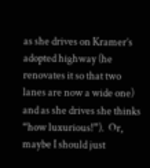as she drives on Kramer’s adopted highway (he renovates it so that two lanes are now a wide one) and as she drives she thinks “how luxurious!”).  Or, maybe I should just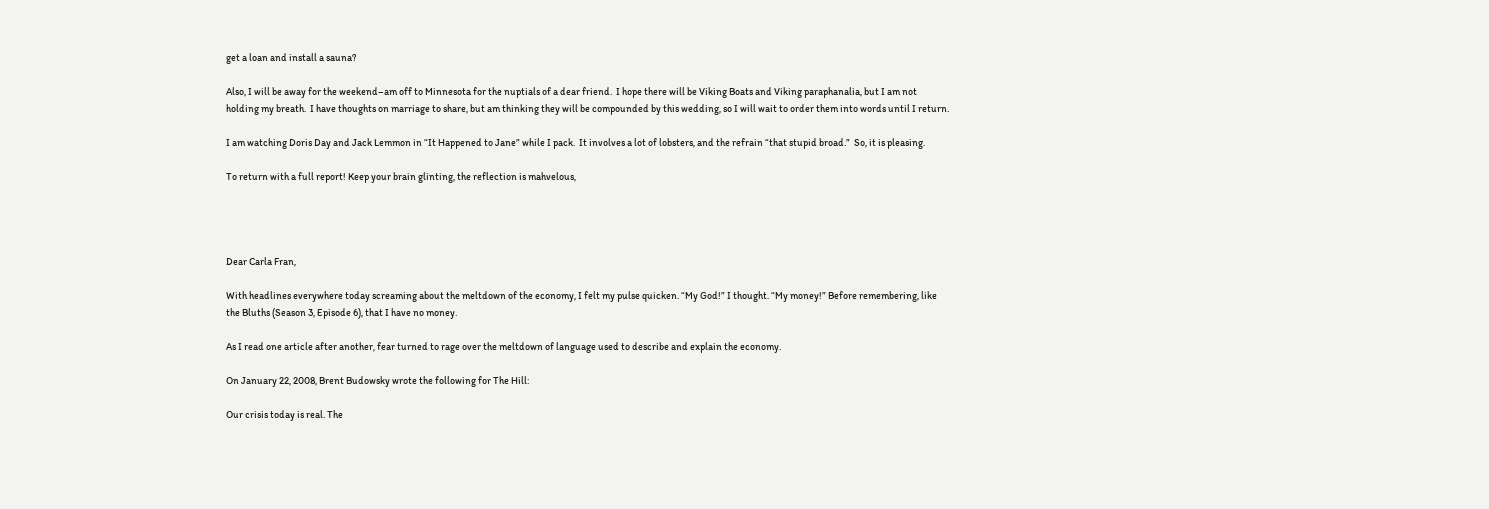get a loan and install a sauna?

Also, I will be away for the weekend–am off to Minnesota for the nuptials of a dear friend.  I hope there will be Viking Boats and Viking paraphanalia, but I am not holding my breath.  I have thoughts on marriage to share, but am thinking they will be compounded by this wedding, so I will wait to order them into words until I return.

I am watching Doris Day and Jack Lemmon in “It Happened to Jane” while I pack.  It involves a lot of lobsters, and the refrain “that stupid broad.”  So, it is pleasing.

To return with a full report! Keep your brain glinting, the reflection is mahvelous,




Dear Carla Fran,

With headlines everywhere today screaming about the meltdown of the economy, I felt my pulse quicken. “My God!” I thought. “My money!” Before remembering, like the Bluths (Season 3, Episode 6), that I have no money.

As I read one article after another, fear turned to rage over the meltdown of language used to describe and explain the economy.

On January 22, 2008, Brent Budowsky wrote the following for The Hill:

Our crisis today is real. The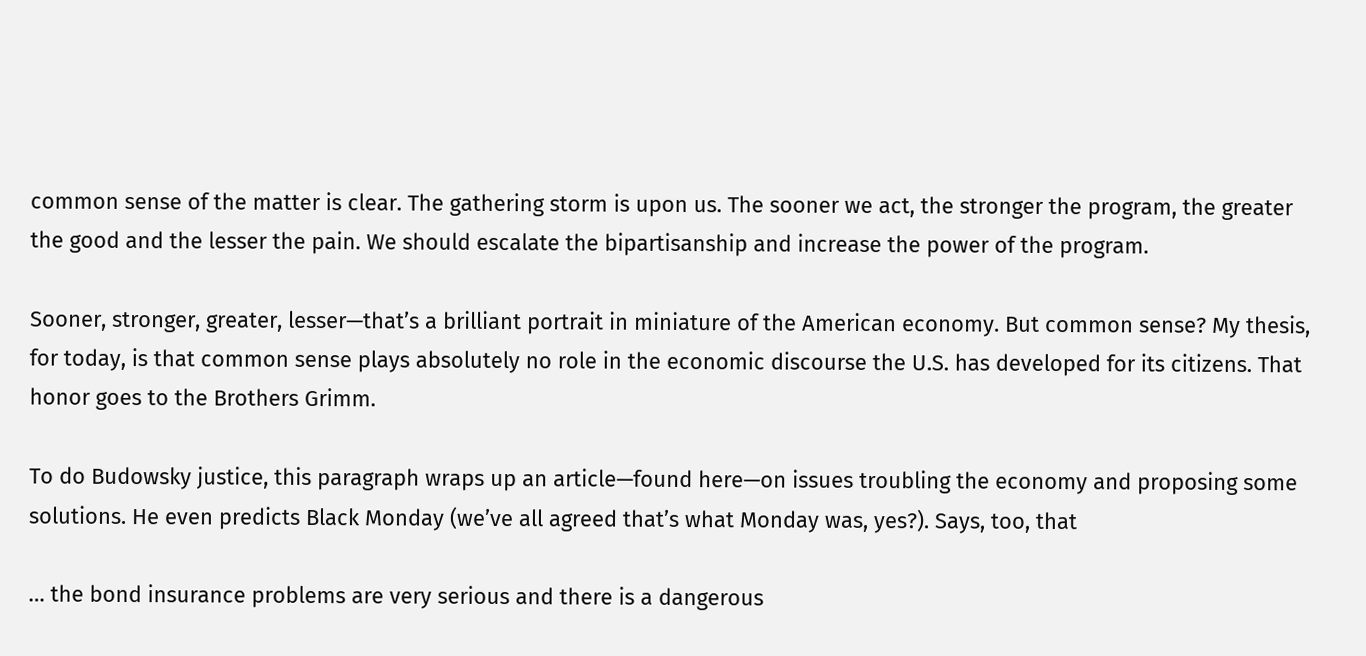common sense of the matter is clear. The gathering storm is upon us. The sooner we act, the stronger the program, the greater the good and the lesser the pain. We should escalate the bipartisanship and increase the power of the program.

Sooner, stronger, greater, lesser—that’s a brilliant portrait in miniature of the American economy. But common sense? My thesis, for today, is that common sense plays absolutely no role in the economic discourse the U.S. has developed for its citizens. That honor goes to the Brothers Grimm.

To do Budowsky justice, this paragraph wraps up an article—found here—on issues troubling the economy and proposing some solutions. He even predicts Black Monday (we’ve all agreed that’s what Monday was, yes?). Says, too, that

… the bond insurance problems are very serious and there is a dangerous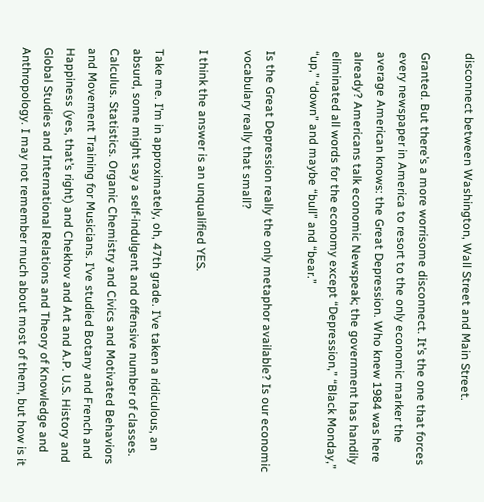disconnect between Washington, Wall Street and Main Street.

Granted. But there’s a more worrisome disconnect. It’s the one that forces every newspaper in America to resort to the only economic marker the average American knows: the Great Depression. Who knew 1984 was here already? Americans talk economic Newspeak; the government has handily eliminated all words for the economy except “Depression,” “Black Monday,” “up,” “down” and maybe “bull” and “bear.”

Is the Great Depression really the only metaphor available? Is our economic vocabulary really that small?

I think the answer is an unqualified YES.

Take me. I’m in approximately, oh, 47th grade. I’ve taken a ridiculous, an absurd, some might say a self-indulgent and offensive number of classes. Calculus. Statistics. Organic Chemistry and Civics and Motivated Behaviors and Movement Training for Musicians. I’ve studied Botany and French and Happiness (yes, that’s right) and Chekhov and Art and A.P. U.S. History and Global Studies and International Relations and Theory of Knowledge and Anthropology. I may not remember much about most of them, but how is it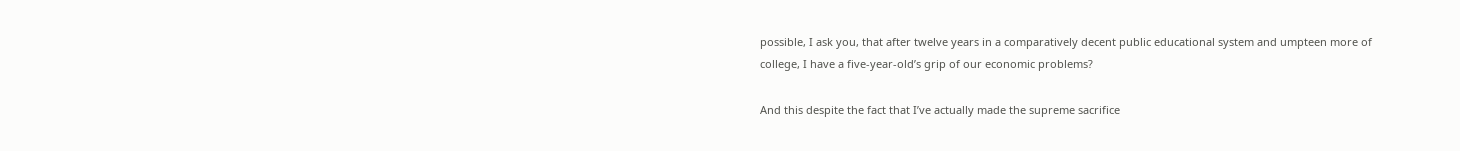possible, I ask you, that after twelve years in a comparatively decent public educational system and umpteen more of college, I have a five-year-old’s grip of our economic problems?

And this despite the fact that I’ve actually made the supreme sacrifice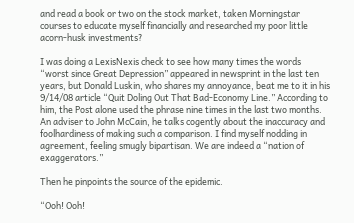and read a book or two on the stock market, taken Morningstar courses to educate myself financially and researched my poor little acorn-husk investments?

I was doing a LexisNexis check to see how many times the words “worst since Great Depression” appeared in newsprint in the last ten years, but Donald Luskin, who shares my annoyance, beat me to it in his 9/14/08 article “Quit Doling Out That Bad-Economy Line.” According to him, the Post alone used the phrase nine times in the last two months. An adviser to John McCain, he talks cogently about the inaccuracy and foolhardiness of making such a comparison. I find myself nodding in agreement, feeling smugly bipartisan. We are indeed a “nation of exaggerators.”

Then he pinpoints the source of the epidemic.

“Ooh! Ooh!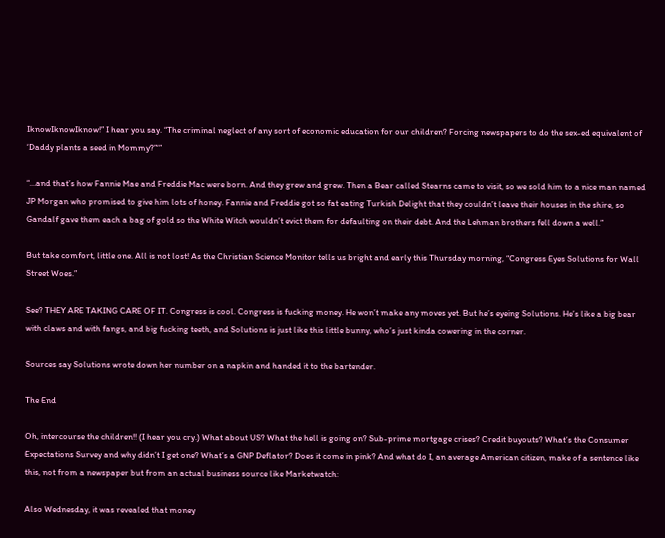IknowIknowIknow!” I hear you say. “The criminal neglect of any sort of economic education for our children? Forcing newspapers to do the sex-ed equivalent of ‘Daddy plants a seed in Mommy?”‘”

“…and that’s how Fannie Mae and Freddie Mac were born. And they grew and grew. Then a Bear called Stearns came to visit, so we sold him to a nice man named JP Morgan who promised to give him lots of honey. Fannie and Freddie got so fat eating Turkish Delight that they couldn’t leave their houses in the shire, so Gandalf gave them each a bag of gold so the White Witch wouldn’t evict them for defaulting on their debt. And the Lehman brothers fell down a well.”

But take comfort, little one. All is not lost! As the Christian Science Monitor tells us bright and early this Thursday morning, “Congress Eyes Solutions for Wall Street Woes.”

See? THEY ARE TAKING CARE OF IT. Congress is cool. Congress is fucking money. He won’t make any moves yet. But he’s eyeing Solutions. He’s like a big bear with claws and with fangs, and big fucking teeth, and Solutions is just like this little bunny, who’s just kinda cowering in the corner.

Sources say Solutions wrote down her number on a napkin and handed it to the bartender.

The End

Oh, intercourse the children!! (I hear you cry.) What about US? What the hell is going on? Sub-prime mortgage crises? Credit buyouts? What’s the Consumer Expectations Survey and why didn’t I get one? What’s a GNP Deflator? Does it come in pink? And what do I, an average American citizen, make of a sentence like this, not from a newspaper but from an actual business source like Marketwatch:

Also Wednesday, it was revealed that money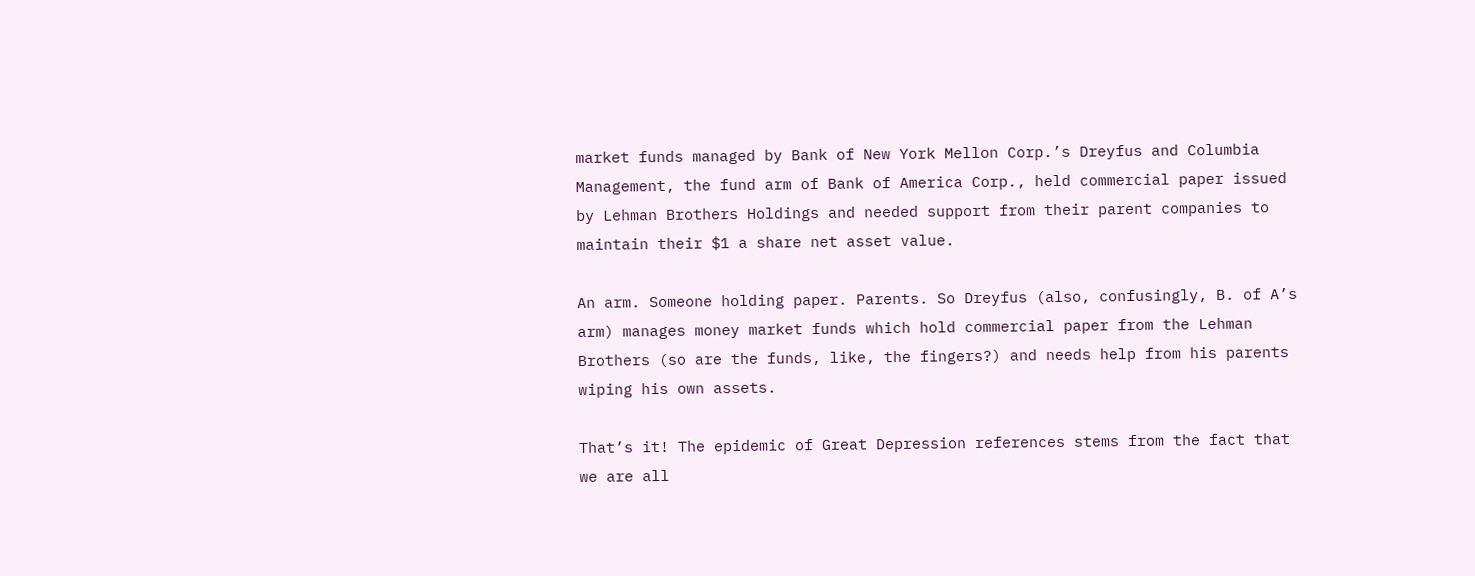market funds managed by Bank of New York Mellon Corp.’s Dreyfus and Columbia Management, the fund arm of Bank of America Corp., held commercial paper issued by Lehman Brothers Holdings and needed support from their parent companies to maintain their $1 a share net asset value.

An arm. Someone holding paper. Parents. So Dreyfus (also, confusingly, B. of A’s arm) manages money market funds which hold commercial paper from the Lehman Brothers (so are the funds, like, the fingers?) and needs help from his parents wiping his own assets.

That’s it! The epidemic of Great Depression references stems from the fact that we are all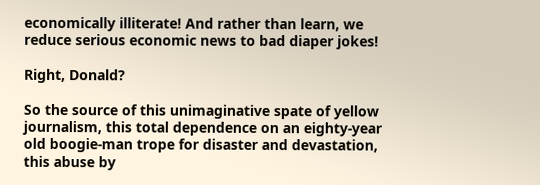economically illiterate! And rather than learn, we reduce serious economic news to bad diaper jokes!

Right, Donald?

So the source of this unimaginative spate of yellow journalism, this total dependence on an eighty-year old boogie-man trope for disaster and devastation, this abuse by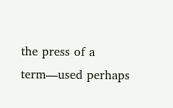the press of a term—used perhaps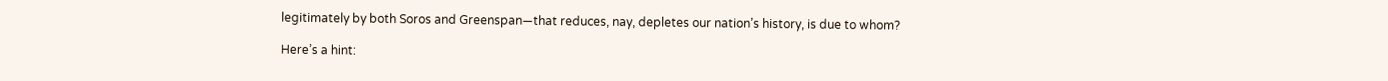legitimately by both Soros and Greenspan—that reduces, nay, depletes our nation’s history, is due to whom?

Here’s a hint: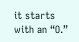it starts with an “O.”